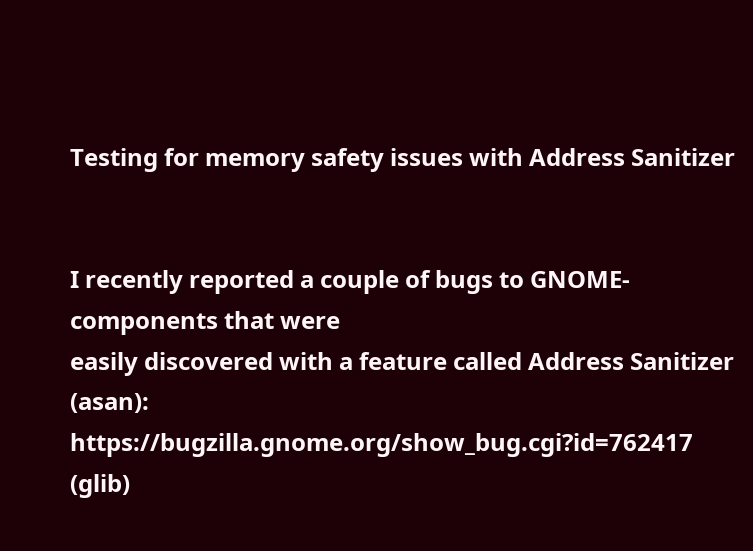Testing for memory safety issues with Address Sanitizer


I recently reported a couple of bugs to GNOME-components that were
easily discovered with a feature called Address Sanitizer (asan):
https://bugzilla.gnome.org/show_bug.cgi?id=762417 (glib)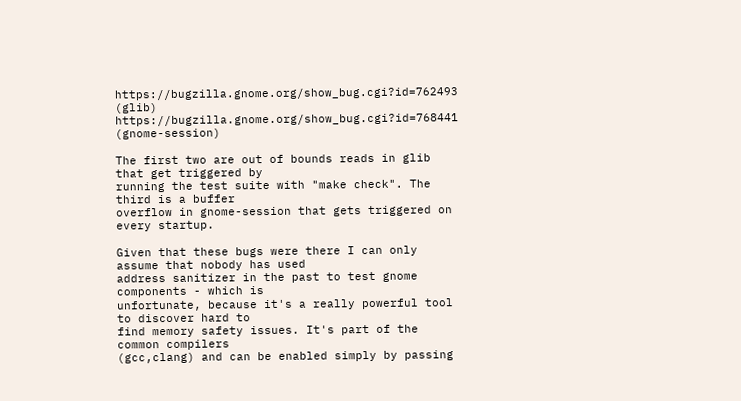https://bugzilla.gnome.org/show_bug.cgi?id=762493 (glib)
https://bugzilla.gnome.org/show_bug.cgi?id=768441 (gnome-session)

The first two are out of bounds reads in glib that get triggered by
running the test suite with "make check". The third is a buffer
overflow in gnome-session that gets triggered on every startup.

Given that these bugs were there I can only assume that nobody has used
address sanitizer in the past to test gnome components - which is
unfortunate, because it's a really powerful tool to discover hard to
find memory safety issues. It's part of the common compilers
(gcc,clang) and can be enabled simply by passing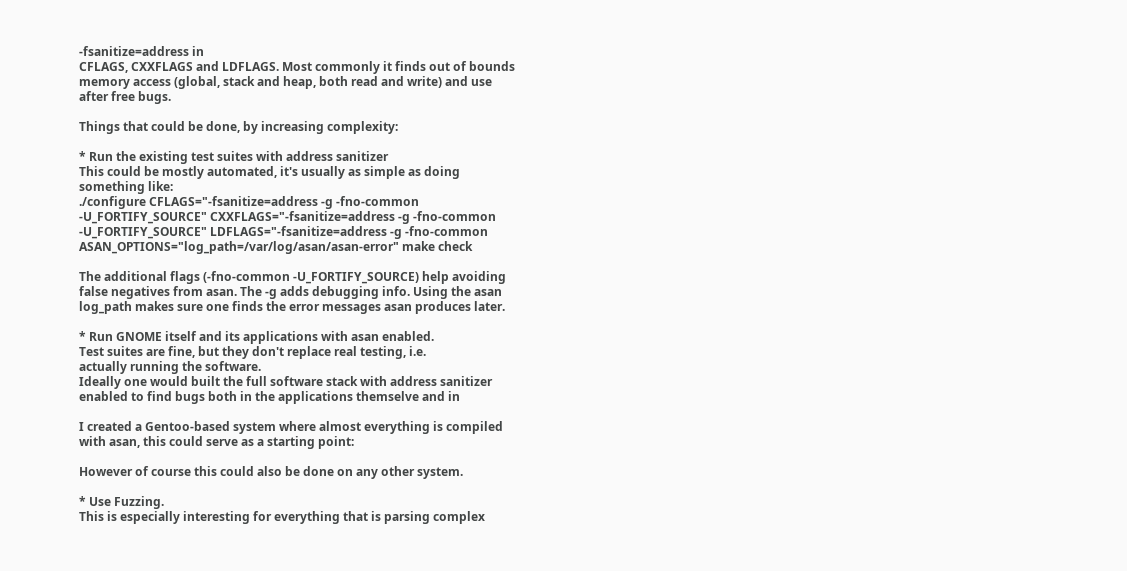-fsanitize=address in
CFLAGS, CXXFLAGS and LDFLAGS. Most commonly it finds out of bounds
memory access (global, stack and heap, both read and write) and use
after free bugs.

Things that could be done, by increasing complexity:

* Run the existing test suites with address sanitizer
This could be mostly automated, it's usually as simple as doing
something like:
./configure CFLAGS="-fsanitize=address -g -fno-common
-U_FORTIFY_SOURCE" CXXFLAGS="-fsanitize=address -g -fno-common
-U_FORTIFY_SOURCE" LDFLAGS="-fsanitize=address -g -fno-common
ASAN_OPTIONS="log_path=/var/log/asan/asan-error" make check

The additional flags (-fno-common -U_FORTIFY_SOURCE) help avoiding
false negatives from asan. The -g adds debugging info. Using the asan
log_path makes sure one finds the error messages asan produces later.

* Run GNOME itself and its applications with asan enabled.
Test suites are fine, but they don't replace real testing, i.e.
actually running the software.
Ideally one would built the full software stack with address sanitizer
enabled to find bugs both in the applications themselve and in

I created a Gentoo-based system where almost everything is compiled
with asan, this could serve as a starting point:

However of course this could also be done on any other system.

* Use Fuzzing.
This is especially interesting for everything that is parsing complex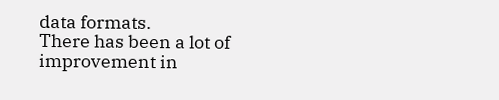data formats.
There has been a lot of improvement in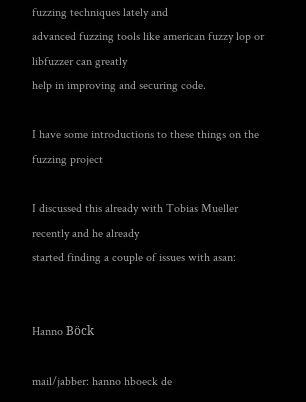fuzzing techniques lately and
advanced fuzzing tools like american fuzzy lop or libfuzzer can greatly
help in improving and securing code.

I have some introductions to these things on the fuzzing project

I discussed this already with Tobias Mueller recently and he already
started finding a couple of issues with asan:


Hanno Böck

mail/jabber: hanno hboeck de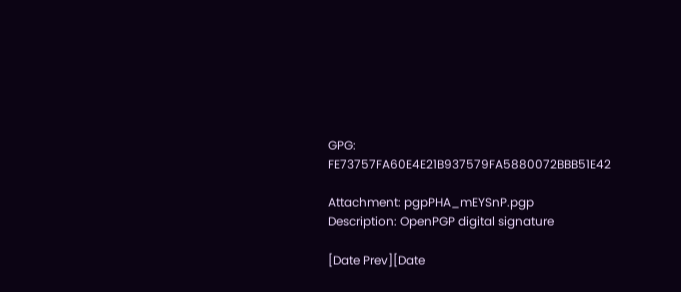GPG: FE73757FA60E4E21B937579FA5880072BBB51E42

Attachment: pgpPHA_mEYSnP.pgp
Description: OpenPGP digital signature

[Date Prev][Date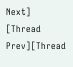Next]   [Thread Prev][Thread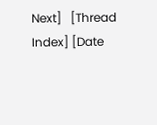Next]   [Thread Index] [Date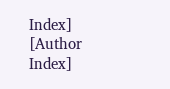Index] [Author Index]